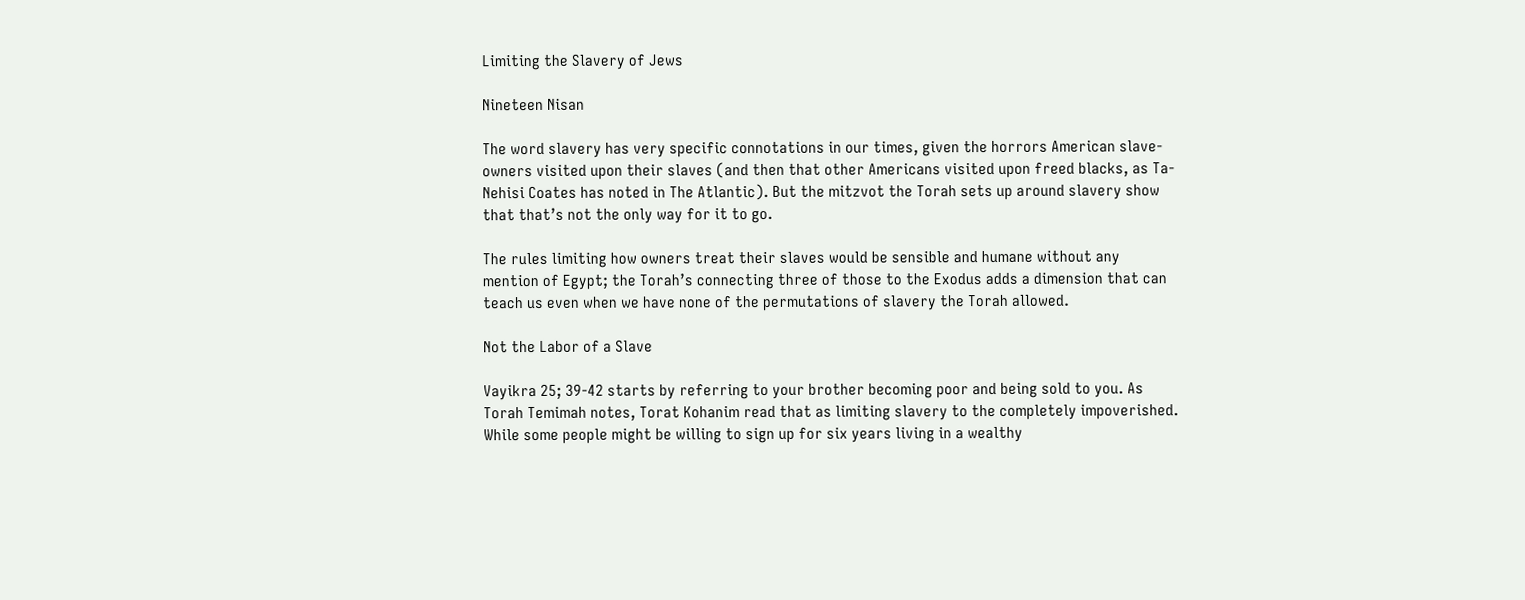Limiting the Slavery of Jews

Nineteen Nisan

The word slavery has very specific connotations in our times, given the horrors American slave-owners visited upon their slaves (and then that other Americans visited upon freed blacks, as Ta-Nehisi Coates has noted in The Atlantic). But the mitzvot the Torah sets up around slavery show that that’s not the only way for it to go.

The rules limiting how owners treat their slaves would be sensible and humane without any mention of Egypt; the Torah’s connecting three of those to the Exodus adds a dimension that can teach us even when we have none of the permutations of slavery the Torah allowed.

Not the Labor of a Slave

Vayikra 25; 39-42 starts by referring to your brother becoming poor and being sold to you. As Torah Temimah notes, Torat Kohanim read that as limiting slavery to the completely impoverished. While some people might be willing to sign up for six years living in a wealthy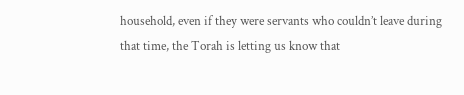household, even if they were servants who couldn’t leave during that time, the Torah is letting us know that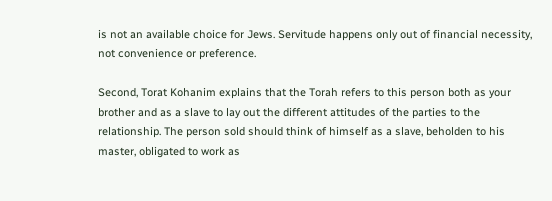is not an available choice for Jews. Servitude happens only out of financial necessity, not convenience or preference.

Second, Torat Kohanim explains that the Torah refers to this person both as your brother and as a slave to lay out the different attitudes of the parties to the relationship. The person sold should think of himself as a slave, beholden to his master, obligated to work as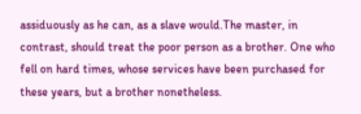assiduously as he can, as a slave would.The master, in contrast, should treat the poor person as a brother. One who fell on hard times, whose services have been purchased for these years, but a brother nonetheless.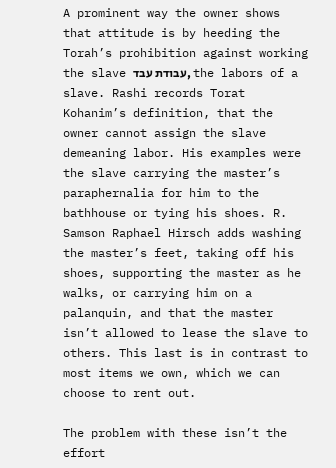A prominent way the owner shows that attitude is by heeding the Torah’s prohibition against working the slave עבודת עבד, the labors of a slave. Rashi records Torat Kohanim’s definition, that the owner cannot assign the slave demeaning labor. His examples were the slave carrying the master’s paraphernalia for him to the bathhouse or tying his shoes. R. Samson Raphael Hirsch adds washing the master’s feet, taking off his shoes, supporting the master as he walks, or carrying him on a palanquin, and that the master isn’t allowed to lease the slave to others. This last is in contrast to most items we own, which we can choose to rent out.

The problem with these isn’t the effort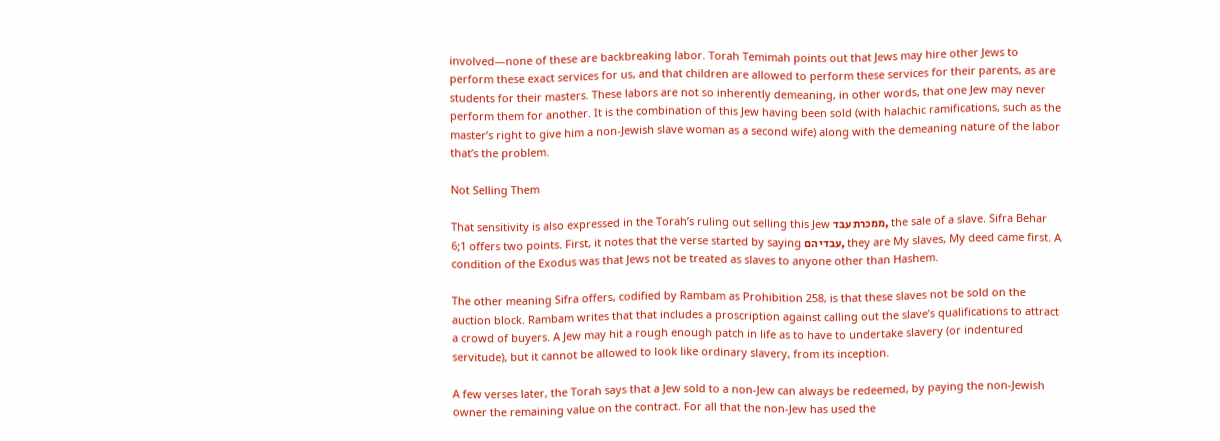involved—none of these are backbreaking labor. Torah Temimah points out that Jews may hire other Jews to perform these exact services for us, and that children are allowed to perform these services for their parents, as are students for their masters. These labors are not so inherently demeaning, in other words, that one Jew may never perform them for another. It is the combination of this Jew having been sold (with halachic ramifications, such as the master’s right to give him a non-Jewish slave woman as a second wife) along with the demeaning nature of the labor that’s the problem.

Not Selling Them

That sensitivity is also expressed in the Torah’s ruling out selling this Jew ממכרת עבד, the sale of a slave. Sifra Behar 6;1 offers two points. First, it notes that the verse started by saying עבדי הם, they are My slaves, My deed came first. A condition of the Exodus was that Jews not be treated as slaves to anyone other than Hashem.

The other meaning Sifra offers, codified by Rambam as Prohibition 258, is that these slaves not be sold on the auction block. Rambam writes that that includes a proscription against calling out the slave’s qualifications to attract a crowd of buyers. A Jew may hit a rough enough patch in life as to have to undertake slavery (or indentured servitude), but it cannot be allowed to look like ordinary slavery, from its inception.

A few verses later, the Torah says that a Jew sold to a non-Jew can always be redeemed, by paying the non-Jewish owner the remaining value on the contract. For all that the non-Jew has used the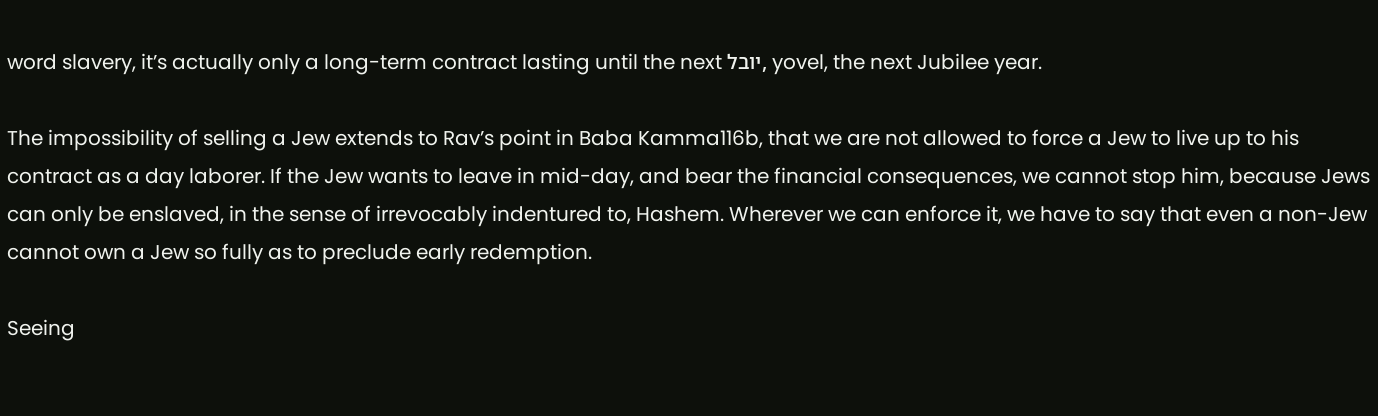word slavery, it’s actually only a long-term contract lasting until the next יובל, yovel, the next Jubilee year.

The impossibility of selling a Jew extends to Rav’s point in Baba Kamma116b, that we are not allowed to force a Jew to live up to his contract as a day laborer. If the Jew wants to leave in mid-day, and bear the financial consequences, we cannot stop him, because Jews can only be enslaved, in the sense of irrevocably indentured to, Hashem. Wherever we can enforce it, we have to say that even a non-Jew cannot own a Jew so fully as to preclude early redemption.

Seeing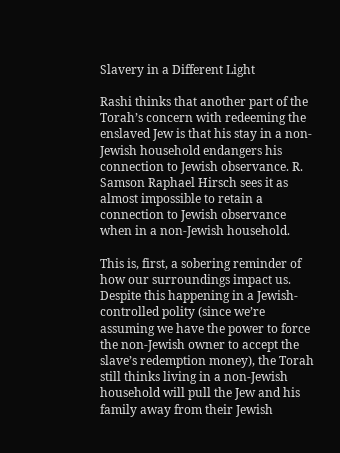Slavery in a Different Light

Rashi thinks that another part of the Torah’s concern with redeeming the enslaved Jew is that his stay in a non-Jewish household endangers his connection to Jewish observance. R. Samson Raphael Hirsch sees it as almost impossible to retain a connection to Jewish observance when in a non-Jewish household.

This is, first, a sobering reminder of how our surroundings impact us. Despite this happening in a Jewish-controlled polity (since we’re assuming we have the power to force the non-Jewish owner to accept the slave’s redemption money), the Torah still thinks living in a non-Jewish household will pull the Jew and his family away from their Jewish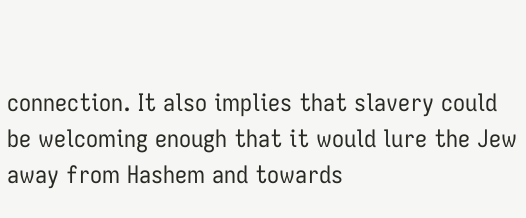connection. It also implies that slavery could be welcoming enough that it would lure the Jew away from Hashem and towards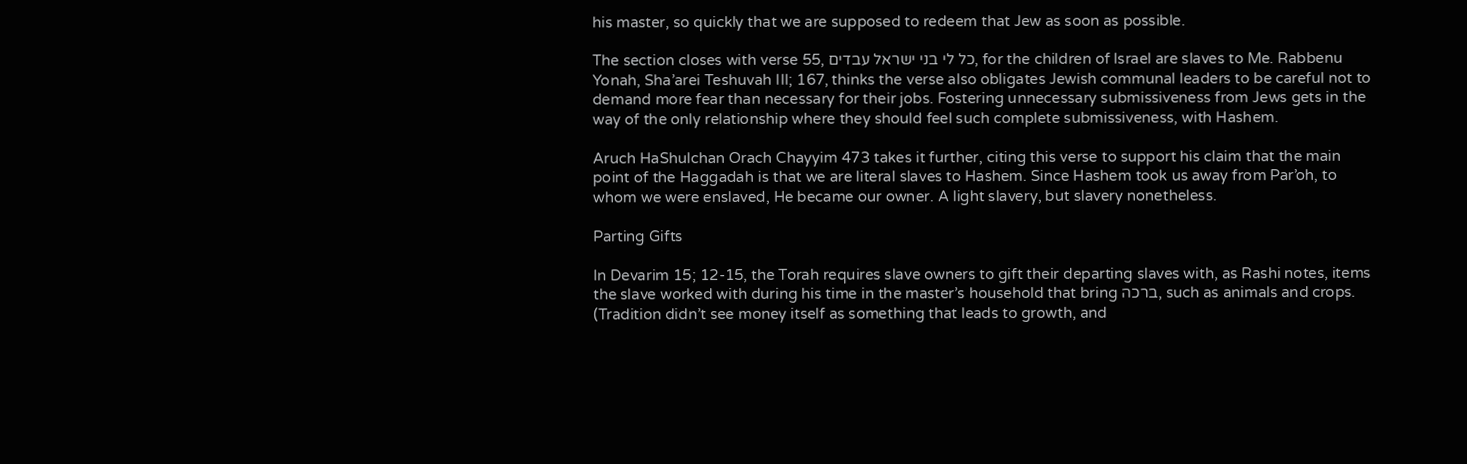his master, so quickly that we are supposed to redeem that Jew as soon as possible.

The section closes with verse 55, כל לי בני ישראל עבדים, for the children of Israel are slaves to Me. Rabbenu Yonah, Sha’arei Teshuvah III; 167, thinks the verse also obligates Jewish communal leaders to be careful not to demand more fear than necessary for their jobs. Fostering unnecessary submissiveness from Jews gets in the way of the only relationship where they should feel such complete submissiveness, with Hashem.

Aruch HaShulchan Orach Chayyim 473 takes it further, citing this verse to support his claim that the main point of the Haggadah is that we are literal slaves to Hashem. Since Hashem took us away from Par’oh, to whom we were enslaved, He became our owner. A light slavery, but slavery nonetheless.

Parting Gifts

In Devarim 15; 12-15, the Torah requires slave owners to gift their departing slaves with, as Rashi notes, items the slave worked with during his time in the master’s household that bring ברכה, such as animals and crops. (Tradition didn’t see money itself as something that leads to growth, and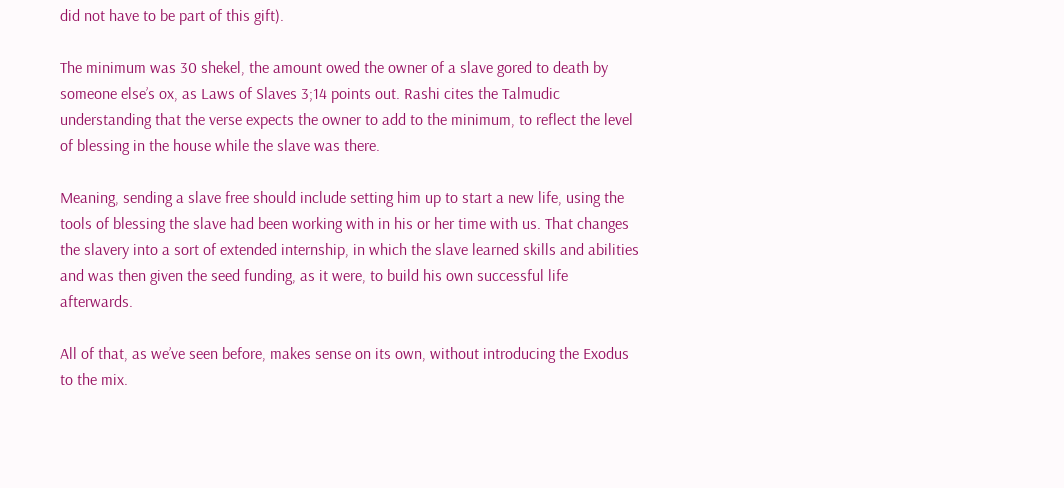did not have to be part of this gift).

The minimum was 30 shekel, the amount owed the owner of a slave gored to death by someone else’s ox, as Laws of Slaves 3;14 points out. Rashi cites the Talmudic understanding that the verse expects the owner to add to the minimum, to reflect the level of blessing in the house while the slave was there.

Meaning, sending a slave free should include setting him up to start a new life, using the tools of blessing the slave had been working with in his or her time with us. That changes the slavery into a sort of extended internship, in which the slave learned skills and abilities and was then given the seed funding, as it were, to build his own successful life afterwards.

All of that, as we’ve seen before, makes sense on its own, without introducing the Exodus to the mix.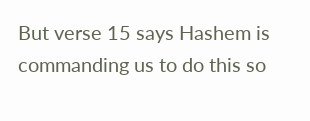But verse 15 says Hashem is commanding us to do this so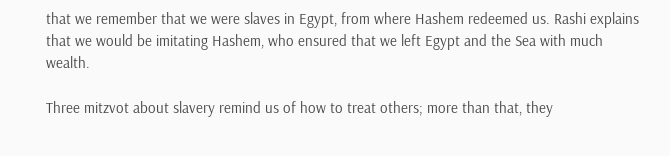that we remember that we were slaves in Egypt, from where Hashem redeemed us. Rashi explains that we would be imitating Hashem, who ensured that we left Egypt and the Sea with much wealth.

Three mitzvot about slavery remind us of how to treat others; more than that, they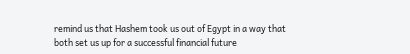remind us that Hashem took us out of Egypt in a way that both set us up for a successful financial future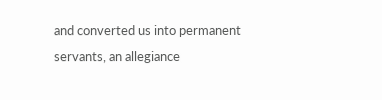and converted us into permanent servants, an allegiance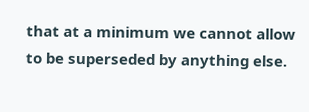that at a minimum we cannot allow to be superseded by anything else.